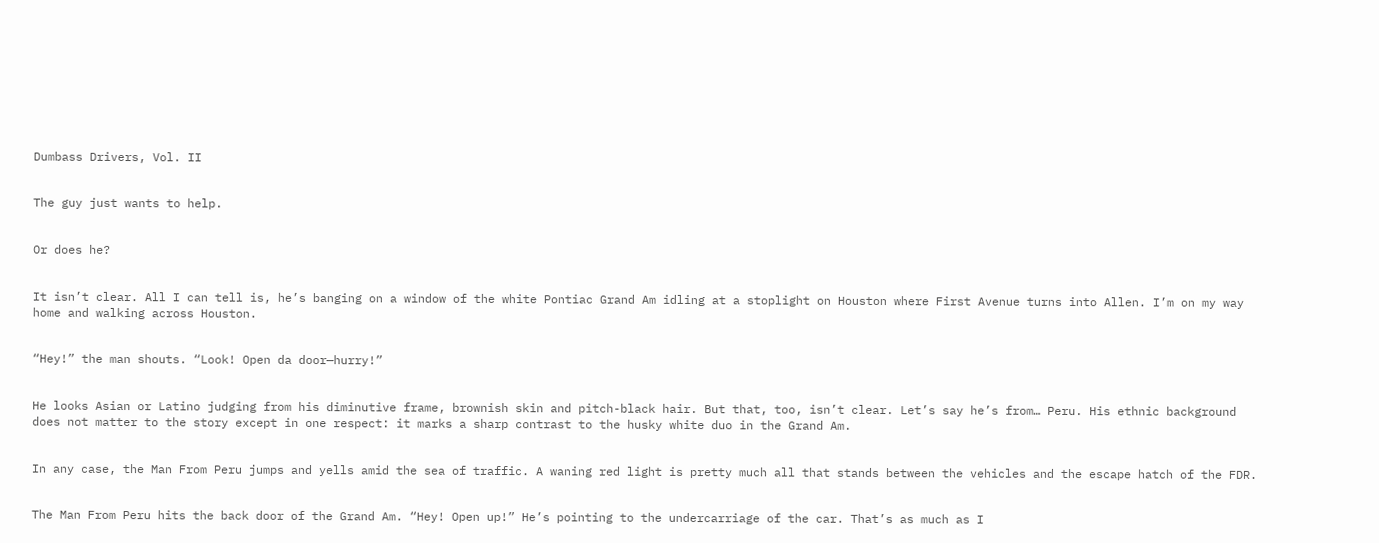Dumbass Drivers, Vol. II


The guy just wants to help.


Or does he?


It isn’t clear. All I can tell is, he’s banging on a window of the white Pontiac Grand Am idling at a stoplight on Houston where First Avenue turns into Allen. I’m on my way home and walking across Houston.


“Hey!” the man shouts. “Look! Open da door—hurry!”


He looks Asian or Latino judging from his diminutive frame, brownish skin and pitch-black hair. But that, too, isn’t clear. Let’s say he’s from… Peru. His ethnic background does not matter to the story except in one respect: it marks a sharp contrast to the husky white duo in the Grand Am.


In any case, the Man From Peru jumps and yells amid the sea of traffic. A waning red light is pretty much all that stands between the vehicles and the escape hatch of the FDR.


The Man From Peru hits the back door of the Grand Am. “Hey! Open up!” He’s pointing to the undercarriage of the car. That’s as much as I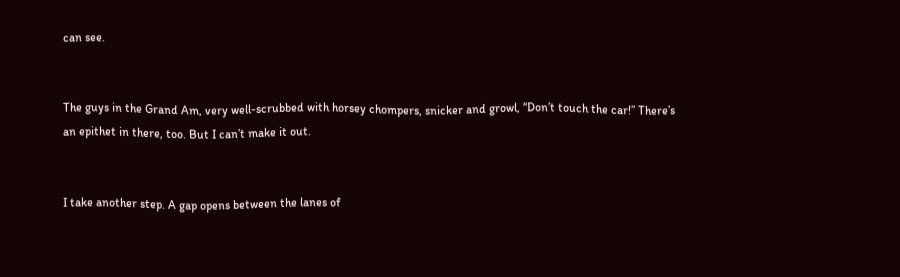can see.


The guys in the Grand Am, very well-scrubbed with horsey chompers, snicker and growl, “Don’t touch the car!” There’s an epithet in there, too. But I can’t make it out.


I take another step. A gap opens between the lanes of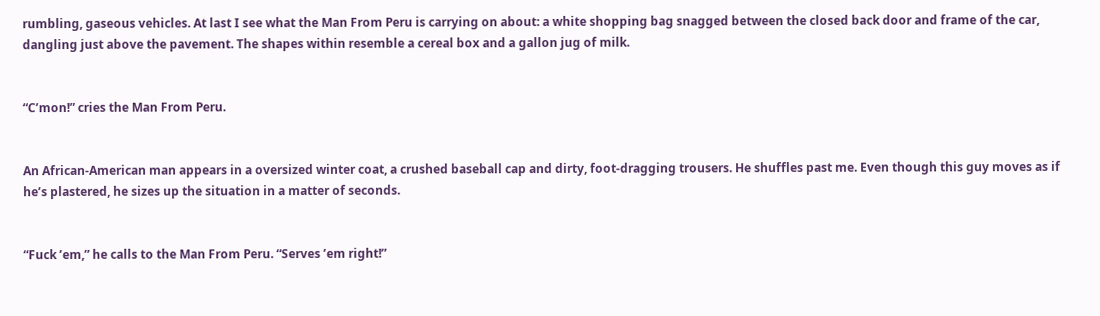rumbling, gaseous vehicles. At last I see what the Man From Peru is carrying on about: a white shopping bag snagged between the closed back door and frame of the car, dangling just above the pavement. The shapes within resemble a cereal box and a gallon jug of milk.


“C’mon!” cries the Man From Peru.


An African-American man appears in a oversized winter coat, a crushed baseball cap and dirty, foot-dragging trousers. He shuffles past me. Even though this guy moves as if he’s plastered, he sizes up the situation in a matter of seconds.


“Fuck ’em,” he calls to the Man From Peru. “Serves ’em right!”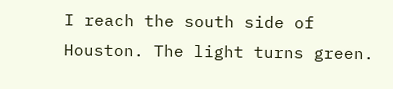I reach the south side of Houston. The light turns green.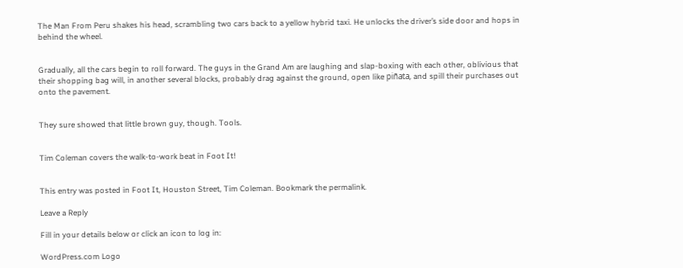The Man From Peru shakes his head, scrambling two cars back to a yellow hybrid taxi. He unlocks the driver’s side door and hops in behind the wheel.


Gradually, all the cars begin to roll forward. The guys in the Grand Am are laughing and slap-boxing with each other, oblivious that their shopping bag will, in another several blocks, probably drag against the ground, open like piñata, and spill their purchases out onto the pavement.


They sure showed that little brown guy, though. Tools.


Tim Coleman covers the walk-to-work beat in Foot It!


This entry was posted in Foot It, Houston Street, Tim Coleman. Bookmark the permalink.

Leave a Reply

Fill in your details below or click an icon to log in:

WordPress.com Logo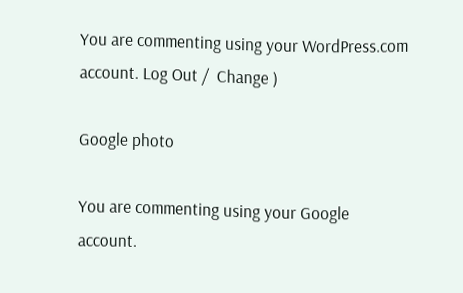You are commenting using your WordPress.com account. Log Out /  Change )

Google photo

You are commenting using your Google account.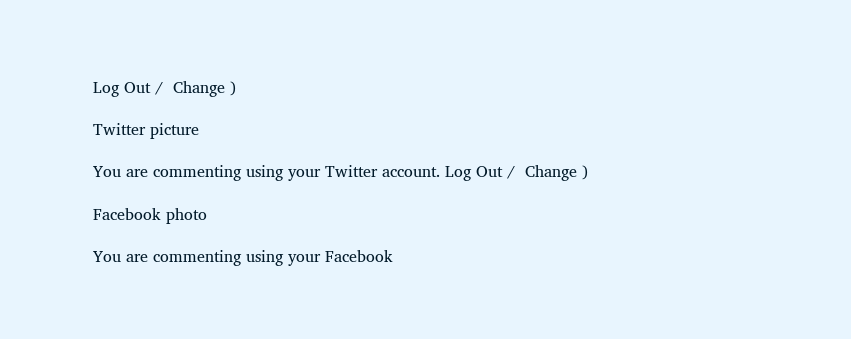Log Out /  Change )

Twitter picture

You are commenting using your Twitter account. Log Out /  Change )

Facebook photo

You are commenting using your Facebook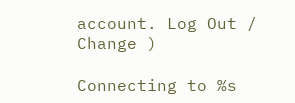account. Log Out /  Change )

Connecting to %s